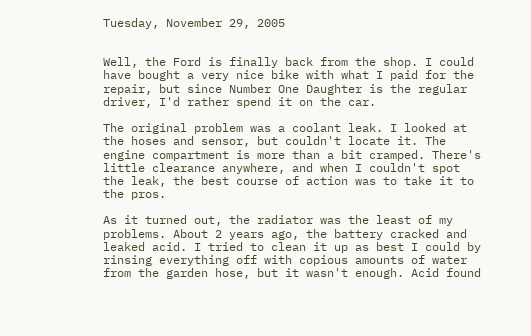Tuesday, November 29, 2005


Well, the Ford is finally back from the shop. I could have bought a very nice bike with what I paid for the repair, but since Number One Daughter is the regular driver, I'd rather spend it on the car.

The original problem was a coolant leak. I looked at the hoses and sensor, but couldn't locate it. The engine compartment is more than a bit cramped. There's little clearance anywhere, and when I couldn't spot the leak, the best course of action was to take it to the pros.

As it turned out, the radiator was the least of my problems. About 2 years ago, the battery cracked and leaked acid. I tried to clean it up as best I could by rinsing everything off with copious amounts of water from the garden hose, but it wasn't enough. Acid found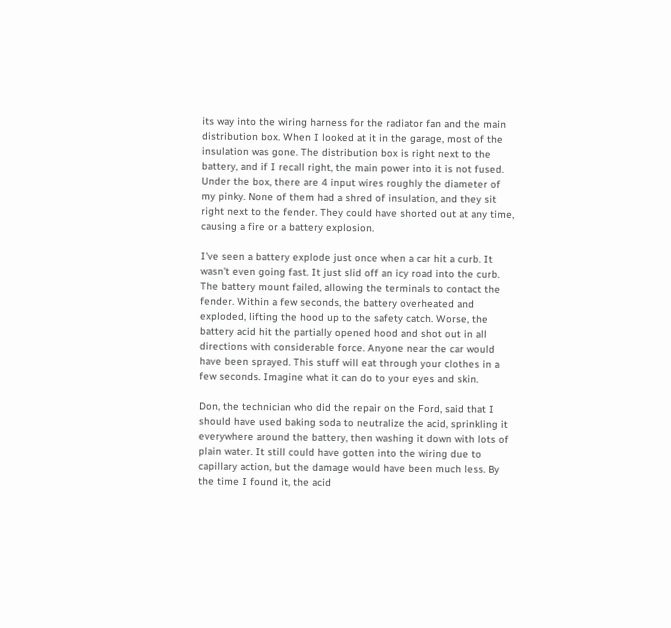its way into the wiring harness for the radiator fan and the main distribution box. When I looked at it in the garage, most of the insulation was gone. The distribution box is right next to the battery, and if I recall right, the main power into it is not fused. Under the box, there are 4 input wires roughly the diameter of my pinky. None of them had a shred of insulation, and they sit right next to the fender. They could have shorted out at any time, causing a fire or a battery explosion.

I've seen a battery explode just once when a car hit a curb. It wasn't even going fast. It just slid off an icy road into the curb. The battery mount failed, allowing the terminals to contact the fender. Within a few seconds, the battery overheated and exploded, lifting the hood up to the safety catch. Worse, the battery acid hit the partially opened hood and shot out in all directions with considerable force. Anyone near the car would have been sprayed. This stuff will eat through your clothes in a few seconds. Imagine what it can do to your eyes and skin.

Don, the technician who did the repair on the Ford, said that I should have used baking soda to neutralize the acid, sprinkling it everywhere around the battery, then washing it down with lots of plain water. It still could have gotten into the wiring due to capillary action, but the damage would have been much less. By the time I found it, the acid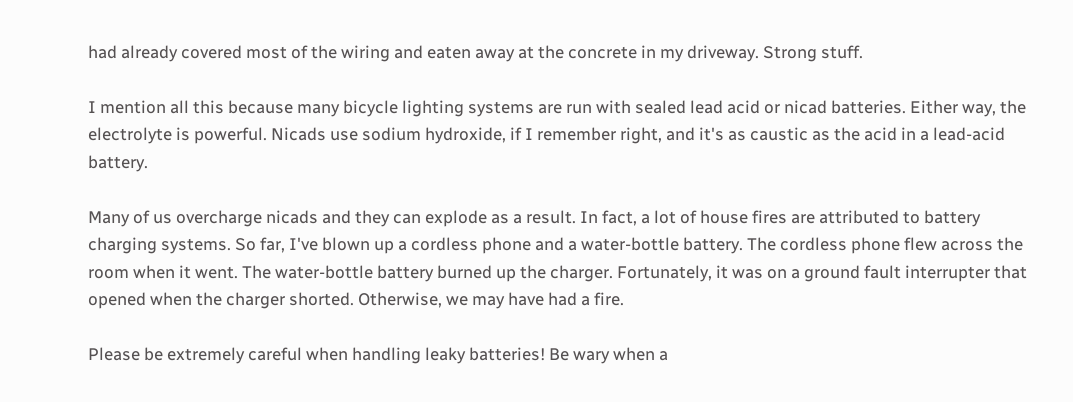had already covered most of the wiring and eaten away at the concrete in my driveway. Strong stuff.

I mention all this because many bicycle lighting systems are run with sealed lead acid or nicad batteries. Either way, the electrolyte is powerful. Nicads use sodium hydroxide, if I remember right, and it's as caustic as the acid in a lead-acid battery.

Many of us overcharge nicads and they can explode as a result. In fact, a lot of house fires are attributed to battery charging systems. So far, I've blown up a cordless phone and a water-bottle battery. The cordless phone flew across the room when it went. The water-bottle battery burned up the charger. Fortunately, it was on a ground fault interrupter that opened when the charger shorted. Otherwise, we may have had a fire.

Please be extremely careful when handling leaky batteries! Be wary when a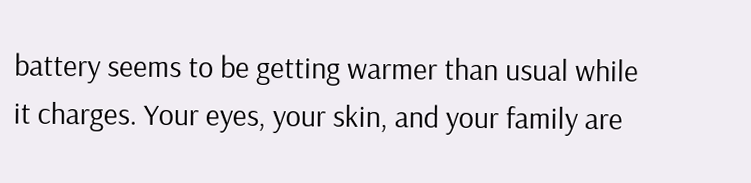battery seems to be getting warmer than usual while it charges. Your eyes, your skin, and your family are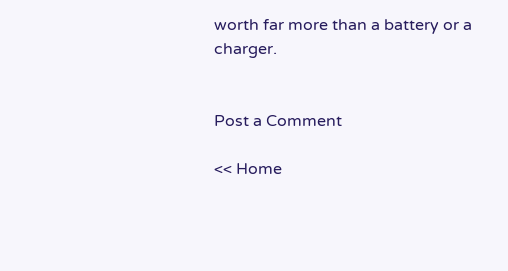worth far more than a battery or a charger.


Post a Comment

<< Home